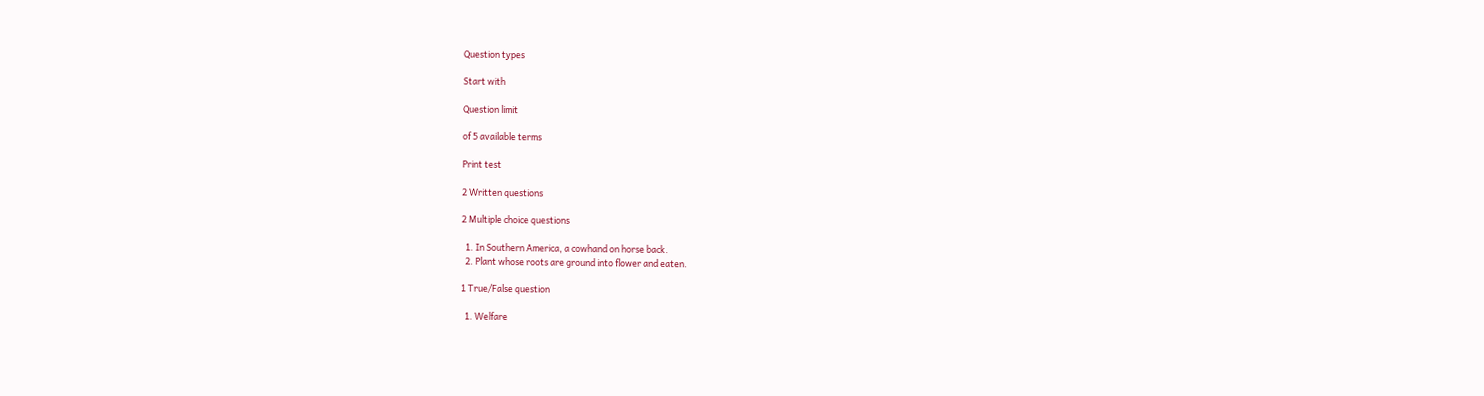Question types

Start with

Question limit

of 5 available terms

Print test

2 Written questions

2 Multiple choice questions

  1. In Southern America, a cowhand on horse back.
  2. Plant whose roots are ground into flower and eaten.

1 True/False question

  1. Welfare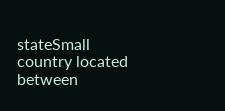stateSmall country located between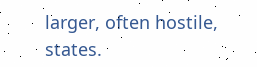larger, often hostile, states.